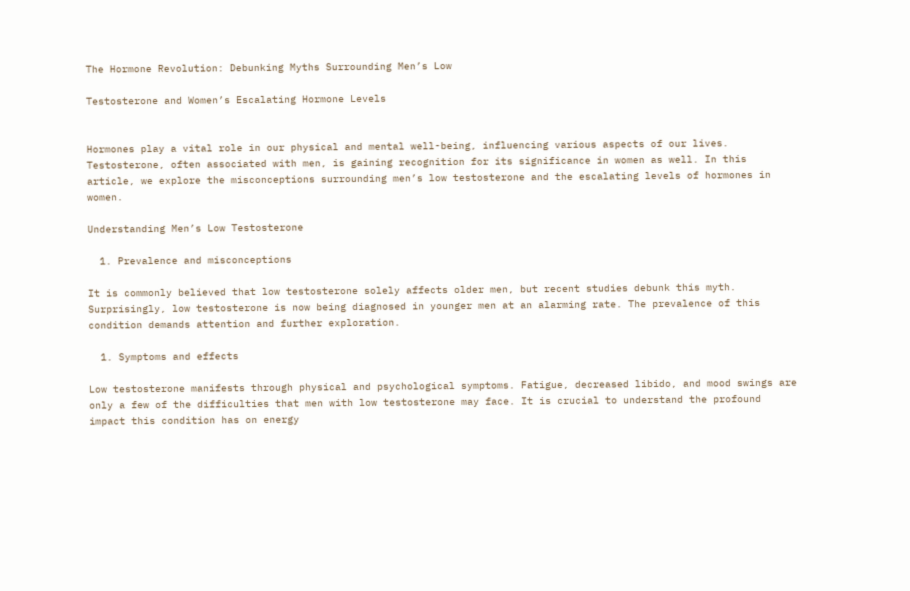The Hormone Revolution: Debunking Myths Surrounding Men’s Low

Testosterone and Women’s Escalating Hormone Levels


Hormones play a vital role in our physical and mental well-being, influencing various aspects of our lives. Testosterone, often associated with men, is gaining recognition for its significance in women as well. In this article, we explore the misconceptions surrounding men’s low testosterone and the escalating levels of hormones in women.

Understanding Men’s Low Testosterone

  1. Prevalence and misconceptions

It is commonly believed that low testosterone solely affects older men, but recent studies debunk this myth. Surprisingly, low testosterone is now being diagnosed in younger men at an alarming rate. The prevalence of this condition demands attention and further exploration.

  1. Symptoms and effects

Low testosterone manifests through physical and psychological symptoms. Fatigue, decreased libido, and mood swings are only a few of the difficulties that men with low testosterone may face. It is crucial to understand the profound impact this condition has on energy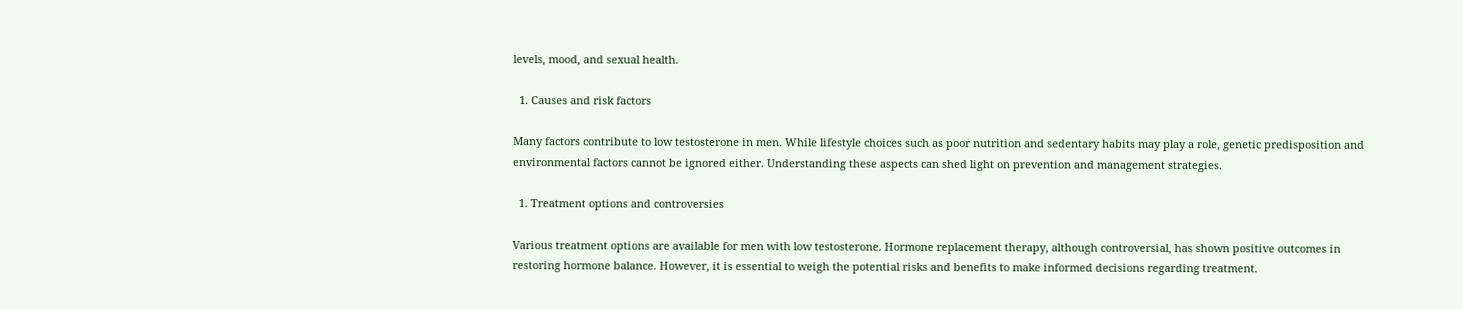levels, mood, and sexual health.

  1. Causes and risk factors

Many factors contribute to low testosterone in men. While lifestyle choices such as poor nutrition and sedentary habits may play a role, genetic predisposition and environmental factors cannot be ignored either. Understanding these aspects can shed light on prevention and management strategies.

  1. Treatment options and controversies

Various treatment options are available for men with low testosterone. Hormone replacement therapy, although controversial, has shown positive outcomes in restoring hormone balance. However, it is essential to weigh the potential risks and benefits to make informed decisions regarding treatment.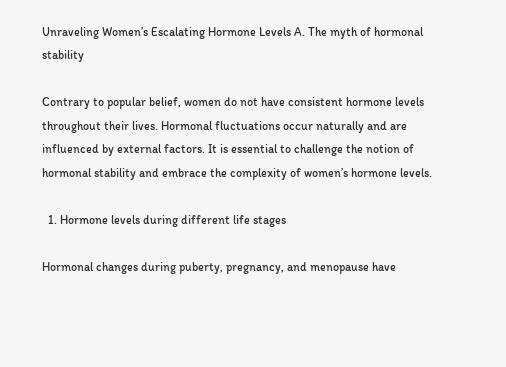Unraveling Women’s Escalating Hormone Levels A. The myth of hormonal stability

Contrary to popular belief, women do not have consistent hormone levels throughout their lives. Hormonal fluctuations occur naturally and are influenced by external factors. It is essential to challenge the notion of hormonal stability and embrace the complexity of women’s hormone levels.

  1. Hormone levels during different life stages

Hormonal changes during puberty, pregnancy, and menopause have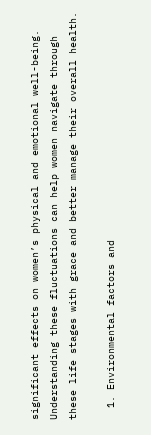significant effects on women’s physical and emotional well-being. Understanding these fluctuations can help women navigate through these life stages with grace and better manage their overall health.

  1. Environmental factors and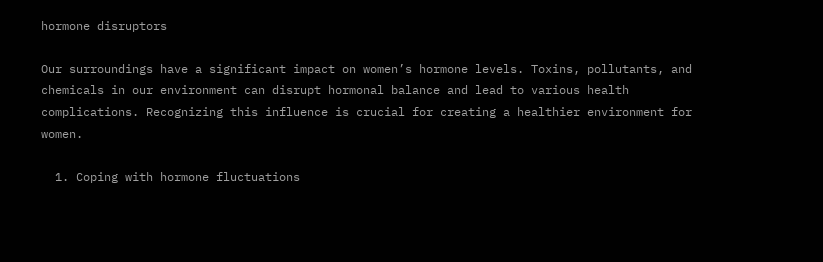hormone disruptors

Our surroundings have a significant impact on women’s hormone levels. Toxins, pollutants, and chemicals in our environment can disrupt hormonal balance and lead to various health complications. Recognizing this influence is crucial for creating a healthier environment for women.

  1. Coping with hormone fluctuations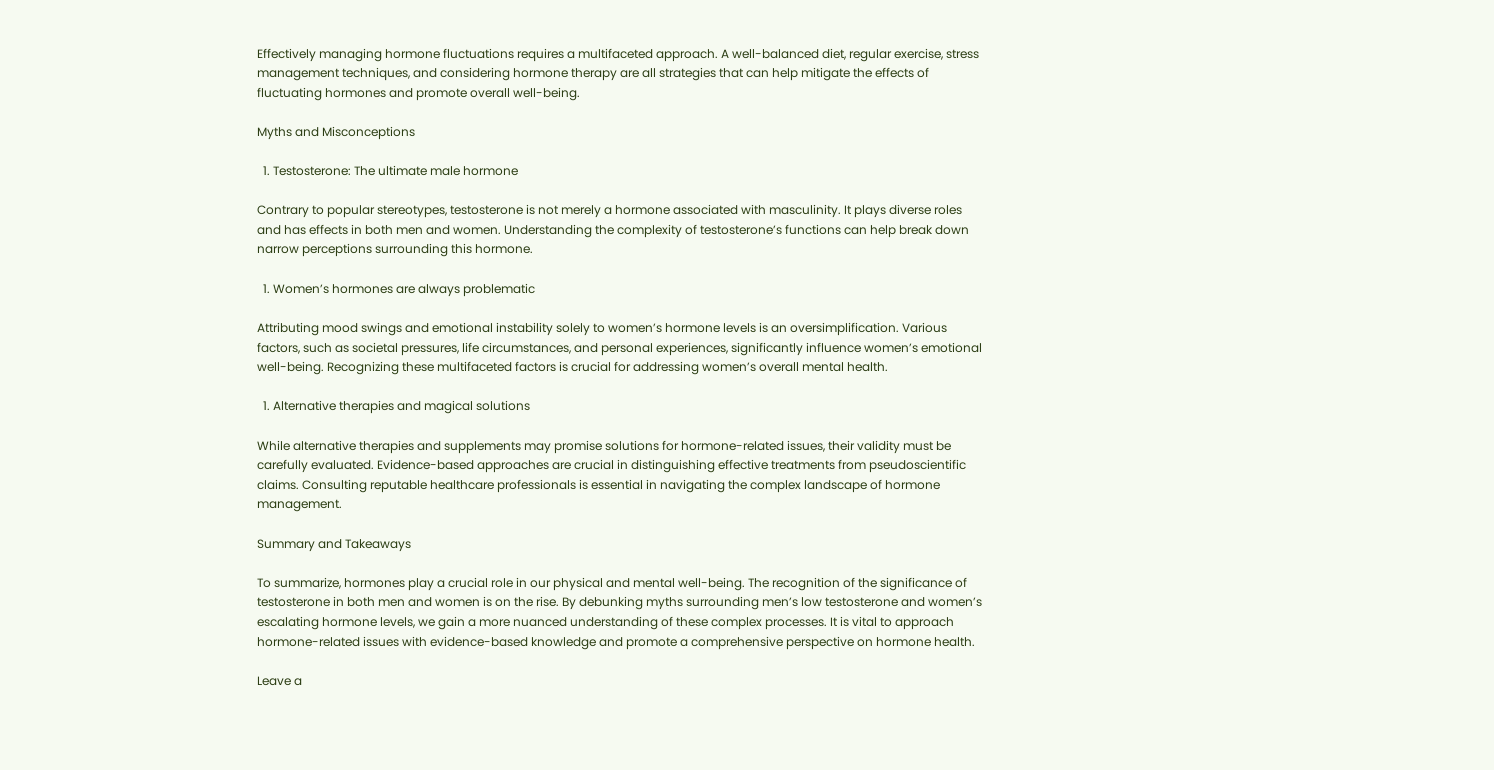Effectively managing hormone fluctuations requires a multifaceted approach. A well-balanced diet, regular exercise, stress management techniques, and considering hormone therapy are all strategies that can help mitigate the effects of fluctuating hormones and promote overall well-being.

Myths and Misconceptions

  1. Testosterone: The ultimate male hormone

Contrary to popular stereotypes, testosterone is not merely a hormone associated with masculinity. It plays diverse roles and has effects in both men and women. Understanding the complexity of testosterone’s functions can help break down narrow perceptions surrounding this hormone.

  1. Women’s hormones are always problematic

Attributing mood swings and emotional instability solely to women’s hormone levels is an oversimplification. Various factors, such as societal pressures, life circumstances, and personal experiences, significantly influence women’s emotional well-being. Recognizing these multifaceted factors is crucial for addressing women’s overall mental health.

  1. Alternative therapies and magical solutions

While alternative therapies and supplements may promise solutions for hormone-related issues, their validity must be carefully evaluated. Evidence-based approaches are crucial in distinguishing effective treatments from pseudoscientific claims. Consulting reputable healthcare professionals is essential in navigating the complex landscape of hormone management.

Summary and Takeaways

To summarize, hormones play a crucial role in our physical and mental well-being. The recognition of the significance of testosterone in both men and women is on the rise. By debunking myths surrounding men’s low testosterone and women’s escalating hormone levels, we gain a more nuanced understanding of these complex processes. It is vital to approach hormone-related issues with evidence-based knowledge and promote a comprehensive perspective on hormone health.

Leave a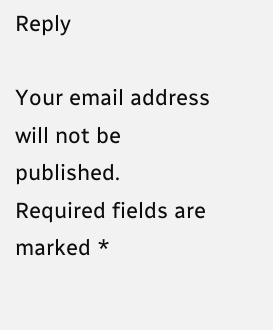Reply

Your email address will not be published. Required fields are marked *